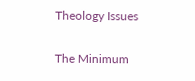Theology Issues

The Minimum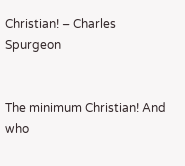Christian! – Charles Spurgeon


The minimum Christian! And who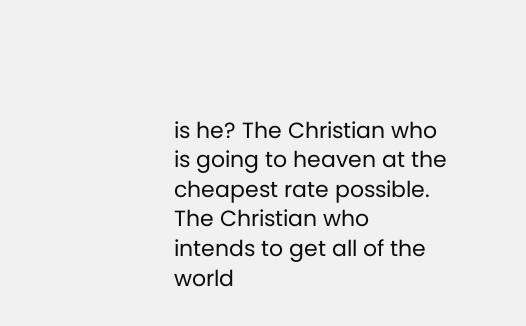is he? The Christian who is going to heaven at the cheapest rate possible. The Christian who intends to get all of the world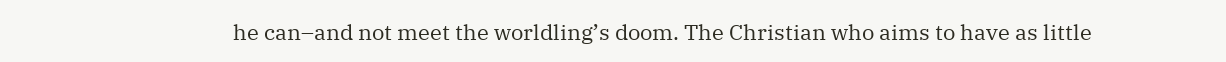he can–and not meet the worldling’s doom. The Christian who aims to have as little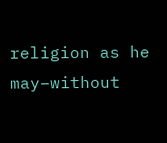religion as he may–without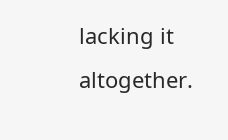lacking it altogether.